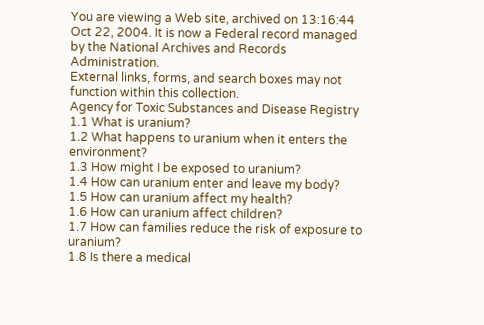You are viewing a Web site, archived on 13:16:44 Oct 22, 2004. It is now a Federal record managed by the National Archives and Records Administration.
External links, forms, and search boxes may not function within this collection.
Agency for Toxic Substances and Disease Registry
1.1 What is uranium?
1.2 What happens to uranium when it enters the environment?
1.3 How might I be exposed to uranium?
1.4 How can uranium enter and leave my body?
1.5 How can uranium affect my health?
1.6 How can uranium affect children?
1.7 How can families reduce the risk of exposure to uranium?
1.8 Is there a medical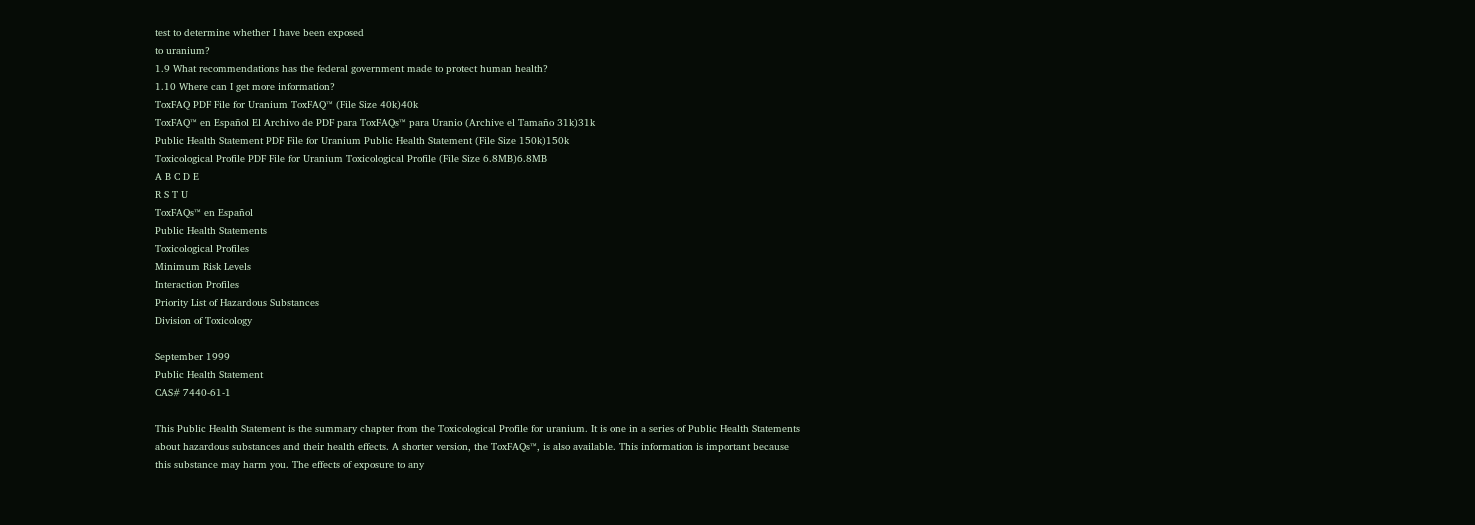test to determine whether I have been exposed
to uranium?
1.9 What recommendations has the federal government made to protect human health?
1.10 Where can I get more information?
ToxFAQ PDF File for Uranium ToxFAQ™ (File Size 40k)40k
ToxFAQ™ en Español El Archivo de PDF para ToxFAQs™ para Uranio (Archive el Tamaño 31k)31k
Public Health Statement PDF File for Uranium Public Health Statement (File Size 150k)150k
Toxicological Profile PDF File for Uranium Toxicological Profile (File Size 6.8MB)6.8MB
A B C D E
R S T U
ToxFAQs™ en Español
Public Health Statements
Toxicological Profiles
Minimum Risk Levels
Interaction Profiles
Priority List of Hazardous Substances
Division of Toxicology

September 1999
Public Health Statement
CAS# 7440-61-1

This Public Health Statement is the summary chapter from the Toxicological Profile for uranium. It is one in a series of Public Health Statements about hazardous substances and their health effects. A shorter version, the ToxFAQs™, is also available. This information is important because this substance may harm you. The effects of exposure to any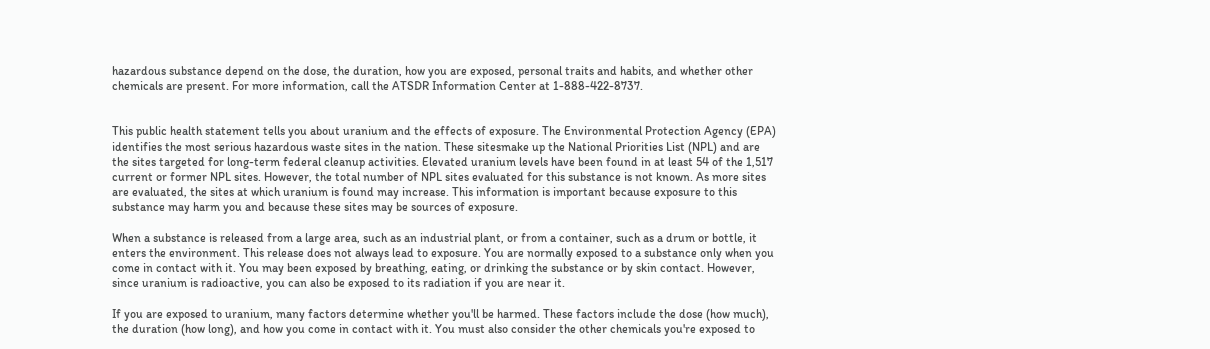hazardous substance depend on the dose, the duration, how you are exposed, personal traits and habits, and whether other chemicals are present. For more information, call the ATSDR Information Center at 1-888-422-8737.


This public health statement tells you about uranium and the effects of exposure. The Environmental Protection Agency (EPA) identifies the most serious hazardous waste sites in the nation. These sitesmake up the National Priorities List (NPL) and are the sites targeted for long-term federal cleanup activities. Elevated uranium levels have been found in at least 54 of the 1,517 current or former NPL sites. However, the total number of NPL sites evaluated for this substance is not known. As more sites are evaluated, the sites at which uranium is found may increase. This information is important because exposure to this substance may harm you and because these sites may be sources of exposure.

When a substance is released from a large area, such as an industrial plant, or from a container, such as a drum or bottle, it enters the environment. This release does not always lead to exposure. You are normally exposed to a substance only when you come in contact with it. You may been exposed by breathing, eating, or drinking the substance or by skin contact. However, since uranium is radioactive, you can also be exposed to its radiation if you are near it.

If you are exposed to uranium, many factors determine whether you'll be harmed. These factors include the dose (how much), the duration (how long), and how you come in contact with it. You must also consider the other chemicals you're exposed to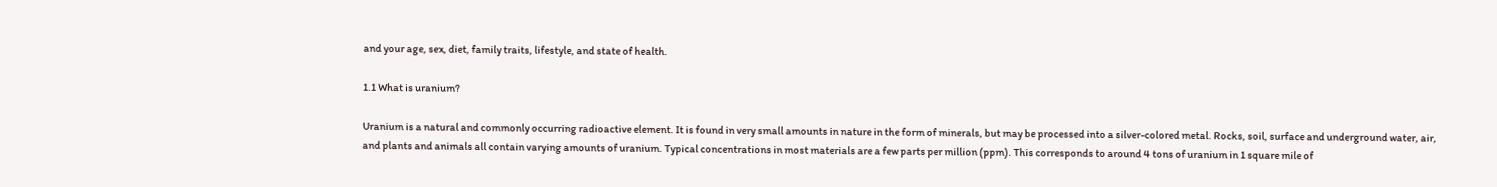and your age, sex, diet, family traits, lifestyle, and state of health.

1.1 What is uranium?

Uranium is a natural and commonly occurring radioactive element. It is found in very small amounts in nature in the form of minerals, but may be processed into a silver-colored metal. Rocks, soil, surface and underground water, air, and plants and animals all contain varying amounts of uranium. Typical concentrations in most materials are a few parts per million (ppm). This corresponds to around 4 tons of uranium in 1 square mile of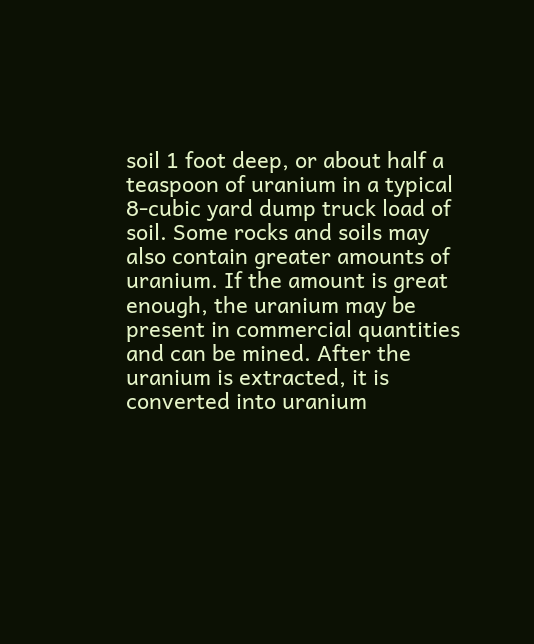soil 1 foot deep, or about half a teaspoon of uranium in a typical 8-cubic yard dump truck load of soil. Some rocks and soils may also contain greater amounts of uranium. If the amount is great enough, the uranium may be present in commercial quantities and can be mined. After the uranium is extracted, it is converted into uranium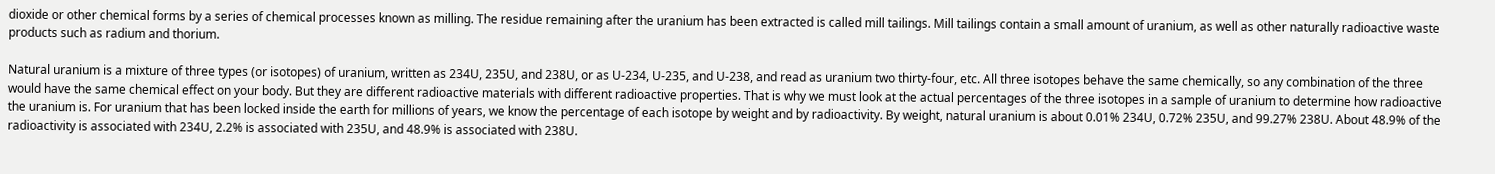dioxide or other chemical forms by a series of chemical processes known as milling. The residue remaining after the uranium has been extracted is called mill tailings. Mill tailings contain a small amount of uranium, as well as other naturally radioactive waste products such as radium and thorium.

Natural uranium is a mixture of three types (or isotopes) of uranium, written as 234U, 235U, and 238U, or as U-234, U-235, and U-238, and read as uranium two thirty-four, etc. All three isotopes behave the same chemically, so any combination of the three would have the same chemical effect on your body. But they are different radioactive materials with different radioactive properties. That is why we must look at the actual percentages of the three isotopes in a sample of uranium to determine how radioactive the uranium is. For uranium that has been locked inside the earth for millions of years, we know the percentage of each isotope by weight and by radioactivity. By weight, natural uranium is about 0.01% 234U, 0.72% 235U, and 99.27% 238U. About 48.9% of the radioactivity is associated with 234U, 2.2% is associated with 235U, and 48.9% is associated with 238U.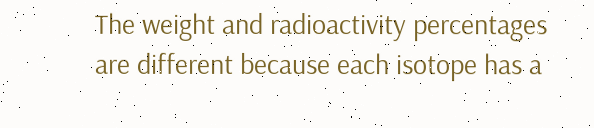The weight and radioactivity percentages are different because each isotope has a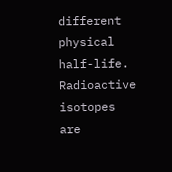different physical half-life. Radioactive isotopes are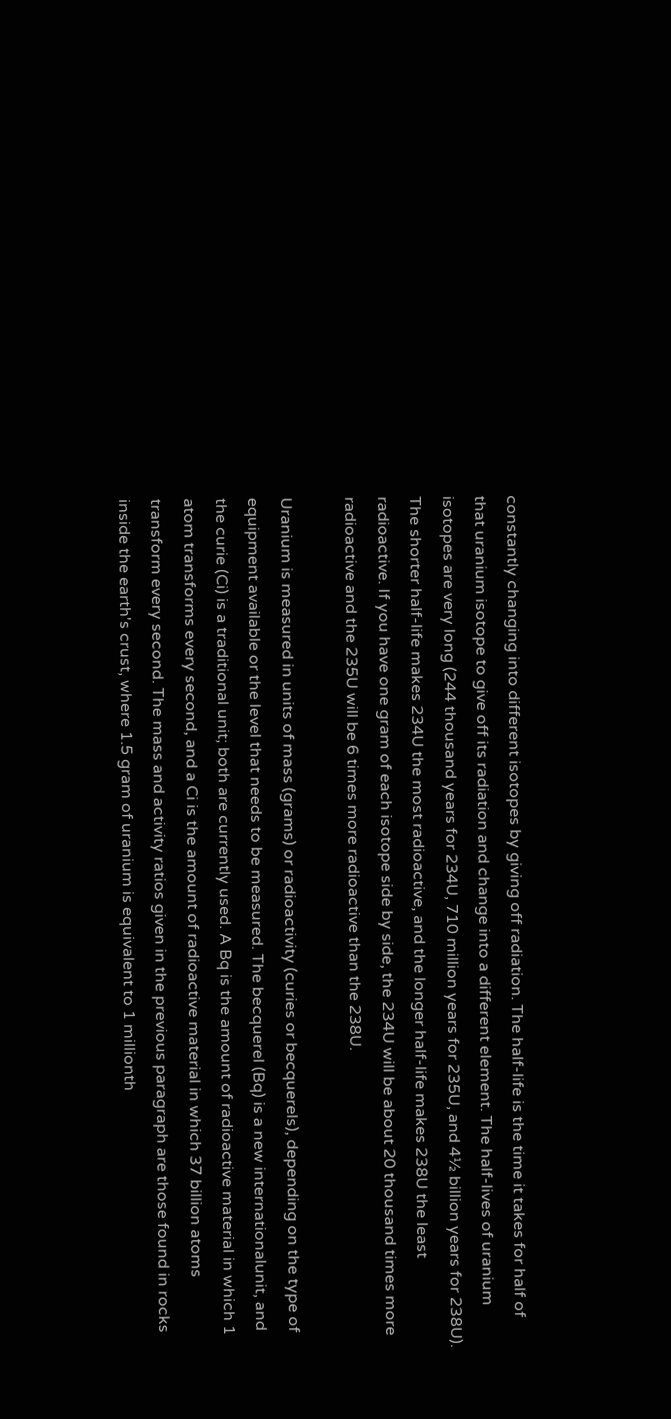constantly changing into different isotopes by giving off radiation. The half-life is the time it takes for half of that uranium isotope to give off its radiation and change into a different element. The half-lives of uranium isotopes are very long (244 thousand years for 234U, 710 million years for 235U, and 4½ billion years for 238U). The shorter half-life makes 234U the most radioactive, and the longer half-life makes 238U the least radioactive. If you have one gram of each isotope side by side, the 234U will be about 20 thousand times more radioactive and the 235U will be 6 times more radioactive than the 238U.

Uranium is measured in units of mass (grams) or radioactivity (curies or becquerels), depending on the type of equipment available or the level that needs to be measured. The becquerel (Bq) is a new internationalunit, and the curie (Ci) is a traditional unit; both are currently used. A Bq is the amount of radioactive material in which 1 atom transforms every second, and a Ci is the amount of radioactive material in which 37 billion atoms transform every second. The mass and activity ratios given in the previous paragraph are those found in rocks inside the earth's crust, where 1.5 gram of uranium is equivalent to 1 millionth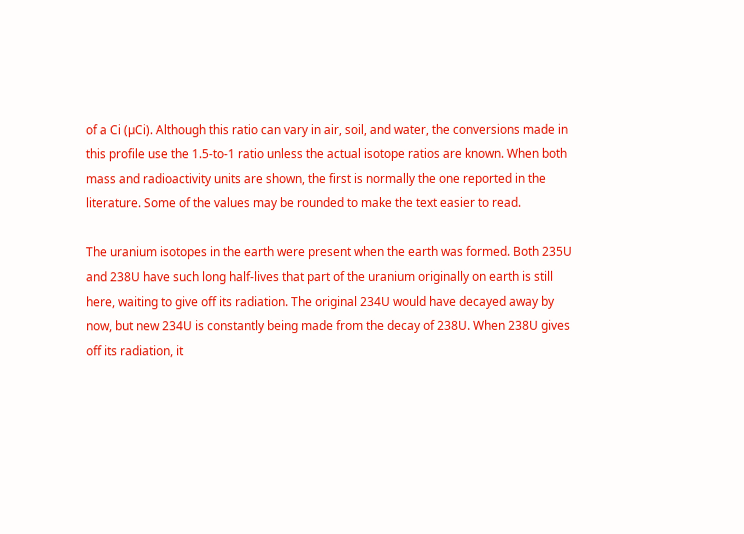of a Ci (µCi). Although this ratio can vary in air, soil, and water, the conversions made in this profile use the 1.5-to-1 ratio unless the actual isotope ratios are known. When both mass and radioactivity units are shown, the first is normally the one reported in the literature. Some of the values may be rounded to make the text easier to read.

The uranium isotopes in the earth were present when the earth was formed. Both 235U and 238U have such long half-lives that part of the uranium originally on earth is still here, waiting to give off its radiation. The original 234U would have decayed away by now, but new 234U is constantly being made from the decay of 238U. When 238U gives off its radiation, it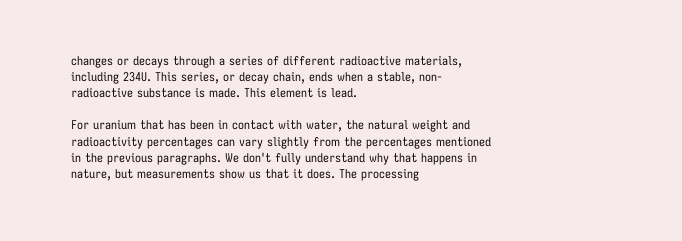changes or decays through a series of different radioactive materials, including 234U. This series, or decay chain, ends when a stable, non-radioactive substance is made. This element is lead.

For uranium that has been in contact with water, the natural weight and radioactivity percentages can vary slightly from the percentages mentioned in the previous paragraphs. We don't fully understand why that happens in nature, but measurements show us that it does. The processing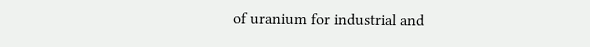of uranium for industrial and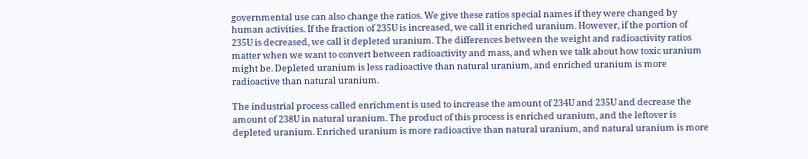governmental use can also change the ratios. We give these ratios special names if they were changed by human activities. If the fraction of 235U is increased, we call it enriched uranium. However, if the portion of 235U is decreased, we call it depleted uranium. The differences between the weight and radioactivity ratios matter when we want to convert between radioactivity and mass, and when we talk about how toxic uranium might be. Depleted uranium is less radioactive than natural uranium, and enriched uranium is more radioactive than natural uranium.

The industrial process called enrichment is used to increase the amount of 234U and 235U and decrease the amount of 238U in natural uranium. The product of this process is enriched uranium, and the leftover is depleted uranium. Enriched uranium is more radioactive than natural uranium, and natural uranium is more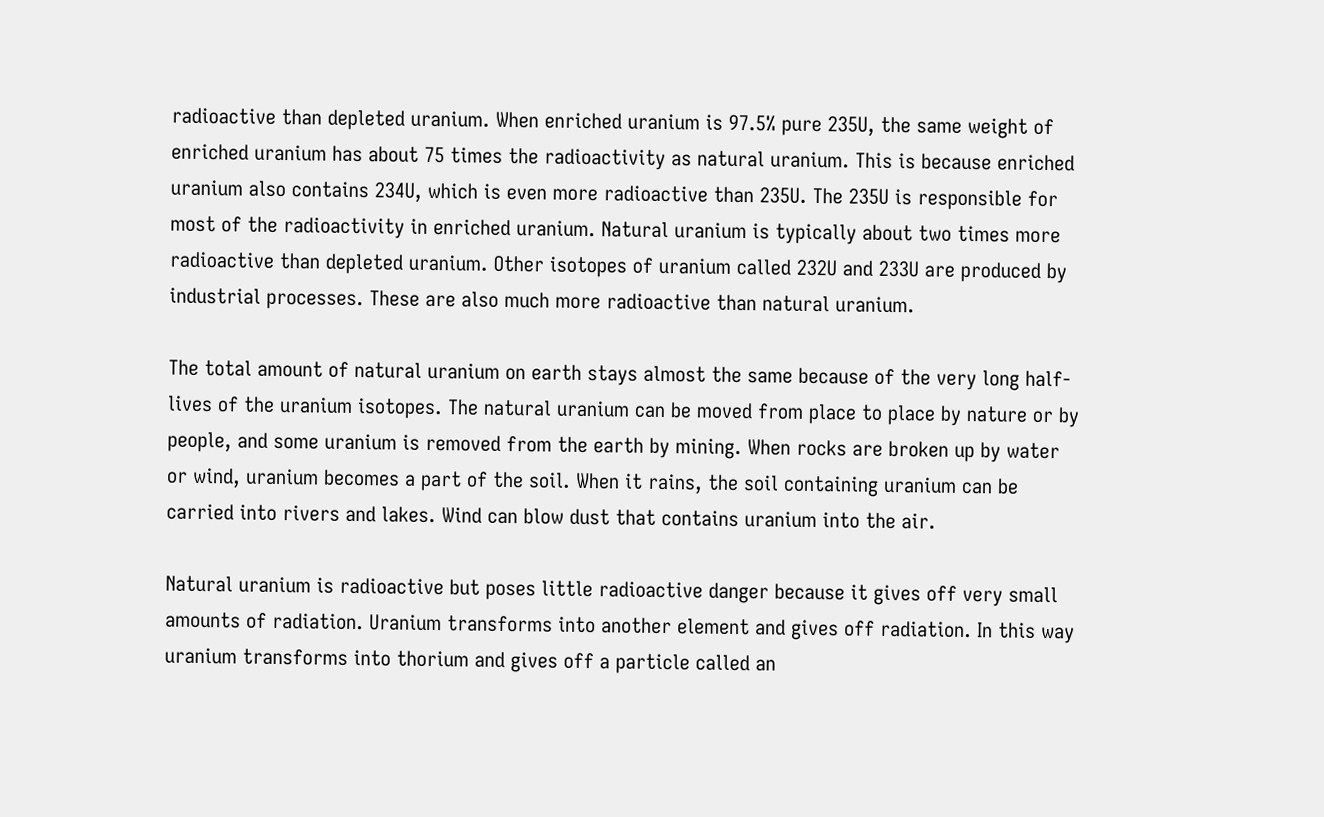radioactive than depleted uranium. When enriched uranium is 97.5% pure 235U, the same weight of enriched uranium has about 75 times the radioactivity as natural uranium. This is because enriched uranium also contains 234U, which is even more radioactive than 235U. The 235U is responsible for most of the radioactivity in enriched uranium. Natural uranium is typically about two times more radioactive than depleted uranium. Other isotopes of uranium called 232U and 233U are produced by industrial processes. These are also much more radioactive than natural uranium.

The total amount of natural uranium on earth stays almost the same because of the very long half-lives of the uranium isotopes. The natural uranium can be moved from place to place by nature or by people, and some uranium is removed from the earth by mining. When rocks are broken up by water or wind, uranium becomes a part of the soil. When it rains, the soil containing uranium can be carried into rivers and lakes. Wind can blow dust that contains uranium into the air.

Natural uranium is radioactive but poses little radioactive danger because it gives off very small amounts of radiation. Uranium transforms into another element and gives off radiation. In this way uranium transforms into thorium and gives off a particle called an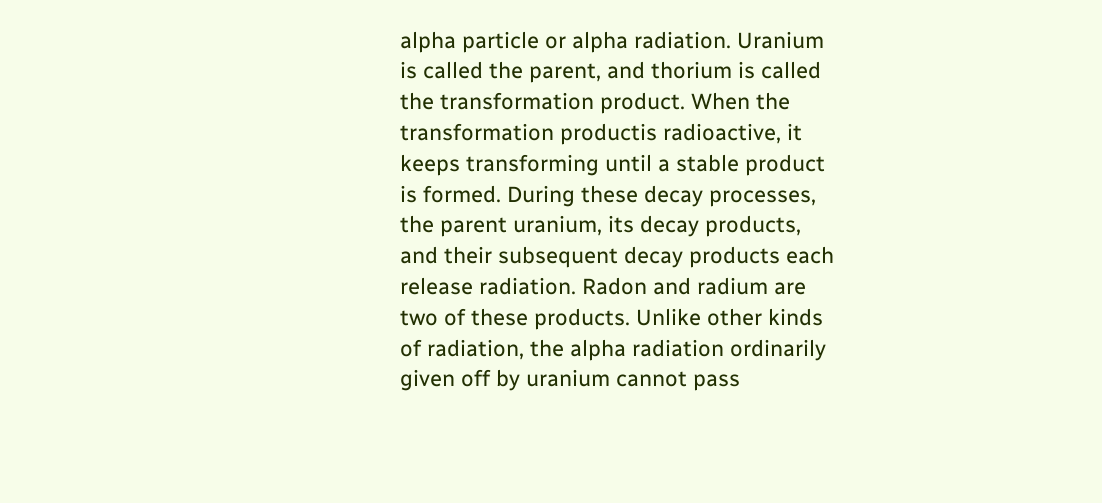alpha particle or alpha radiation. Uranium is called the parent, and thorium is called the transformation product. When the transformation productis radioactive, it keeps transforming until a stable product is formed. During these decay processes, the parent uranium, its decay products, and their subsequent decay products each release radiation. Radon and radium are two of these products. Unlike other kinds of radiation, the alpha radiation ordinarily given off by uranium cannot pass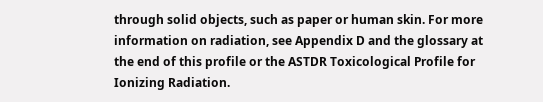through solid objects, such as paper or human skin. For more information on radiation, see Appendix D and the glossary at the end of this profile or the ASTDR Toxicological Profile for Ionizing Radiation.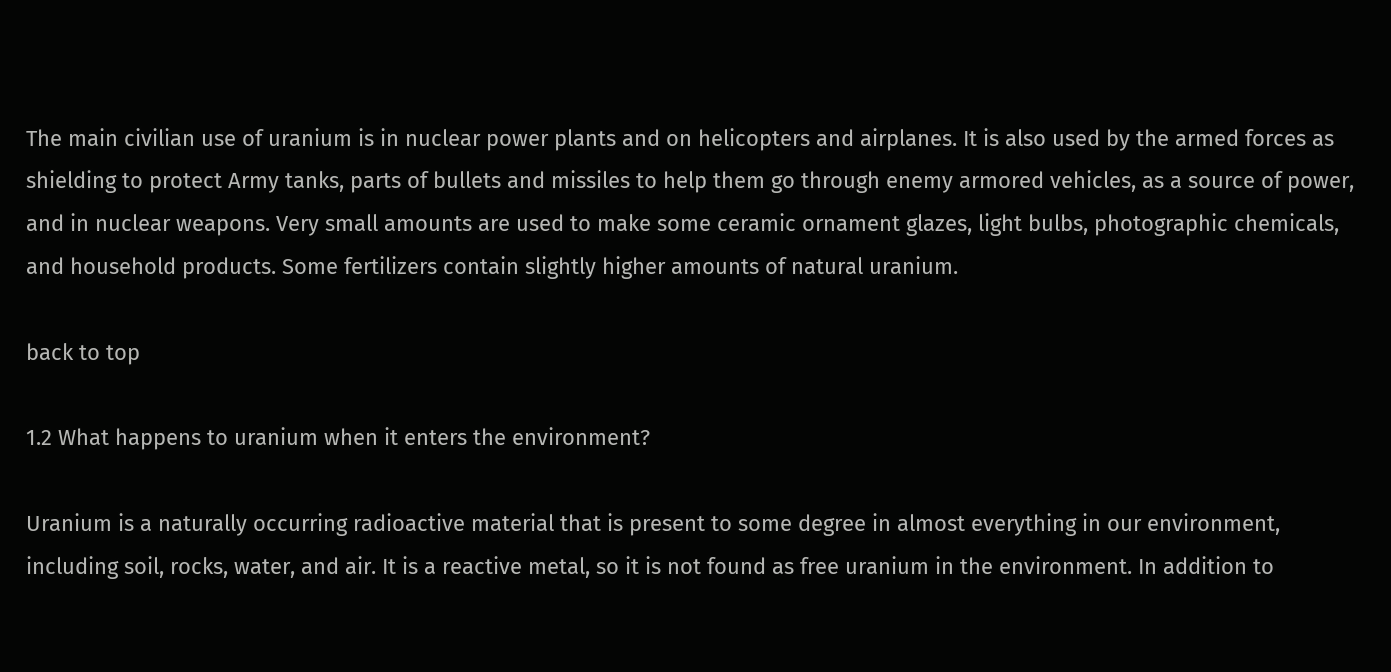The main civilian use of uranium is in nuclear power plants and on helicopters and airplanes. It is also used by the armed forces as shielding to protect Army tanks, parts of bullets and missiles to help them go through enemy armored vehicles, as a source of power, and in nuclear weapons. Very small amounts are used to make some ceramic ornament glazes, light bulbs, photographic chemicals, and household products. Some fertilizers contain slightly higher amounts of natural uranium.

back to top

1.2 What happens to uranium when it enters the environment?

Uranium is a naturally occurring radioactive material that is present to some degree in almost everything in our environment, including soil, rocks, water, and air. It is a reactive metal, so it is not found as free uranium in the environment. In addition to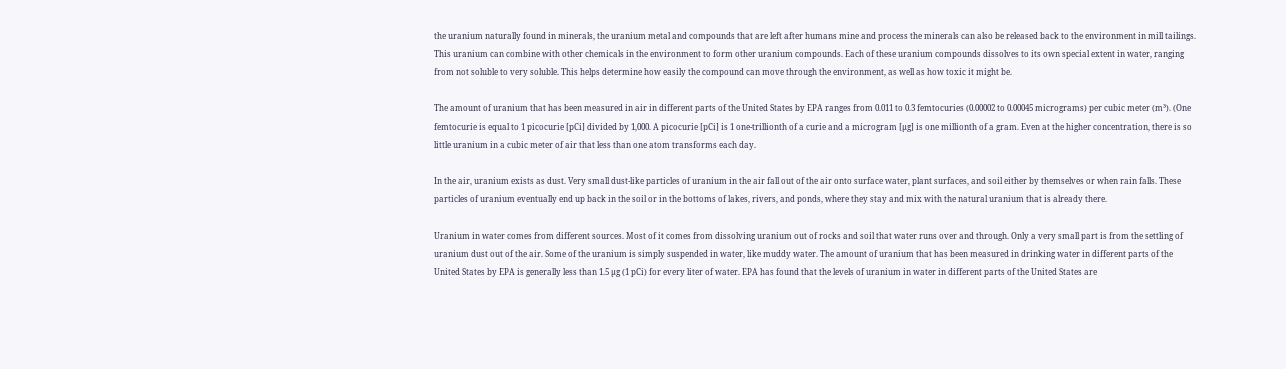the uranium naturally found in minerals, the uranium metal and compounds that are left after humans mine and process the minerals can also be released back to the environment in mill tailings. This uranium can combine with other chemicals in the environment to form other uranium compounds. Each of these uranium compounds dissolves to its own special extent in water, ranging from not soluble to very soluble. This helps determine how easily the compound can move through the environment, as well as how toxic it might be.

The amount of uranium that has been measured in air in different parts of the United States by EPA ranges from 0.011 to 0.3 femtocuries (0.00002 to 0.00045 micrograms) per cubic meter (m³). (One femtocurie is equal to 1 picocurie [pCi] divided by 1,000. A picocurie [pCi] is 1 one-trillionth of a curie and a microgram [µg] is one millionth of a gram. Even at the higher concentration, there is so little uranium in a cubic meter of air that less than one atom transforms each day.

In the air, uranium exists as dust. Very small dust-like particles of uranium in the air fall out of the air onto surface water, plant surfaces, and soil either by themselves or when rain falls. These particles of uranium eventually end up back in the soil or in the bottoms of lakes, rivers, and ponds, where they stay and mix with the natural uranium that is already there.

Uranium in water comes from different sources. Most of it comes from dissolving uranium out of rocks and soil that water runs over and through. Only a very small part is from the settling of uranium dust out of the air. Some of the uranium is simply suspended in water, like muddy water. The amount of uranium that has been measured in drinking water in different parts of the United States by EPA is generally less than 1.5 µg (1 pCi) for every liter of water. EPA has found that the levels of uranium in water in different parts of the United States are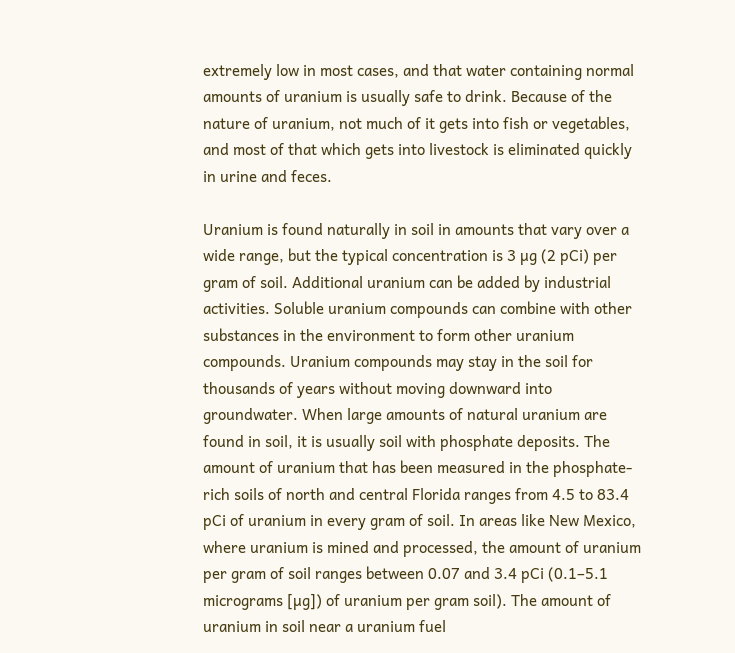extremely low in most cases, and that water containing normal amounts of uranium is usually safe to drink. Because of the nature of uranium, not much of it gets into fish or vegetables, and most of that which gets into livestock is eliminated quickly in urine and feces.

Uranium is found naturally in soil in amounts that vary over a wide range, but the typical concentration is 3 µg (2 pCi) per gram of soil. Additional uranium can be added by industrial activities. Soluble uranium compounds can combine with other substances in the environment to form other uranium compounds. Uranium compounds may stay in the soil for thousands of years without moving downward into groundwater. When large amounts of natural uranium are found in soil, it is usually soil with phosphate deposits. The amount of uranium that has been measured in the phosphate-rich soils of north and central Florida ranges from 4.5 to 83.4 pCi of uranium in every gram of soil. In areas like New Mexico, where uranium is mined and processed, the amount of uranium per gram of soil ranges between 0.07 and 3.4 pCi (0.1–5.1 micrograms [µg]) of uranium per gram soil). The amount of uranium in soil near a uranium fuel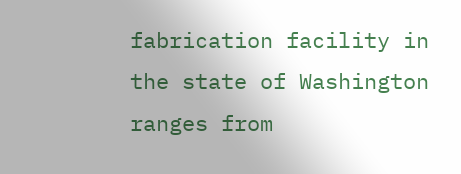fabrication facility in the state of Washington ranges from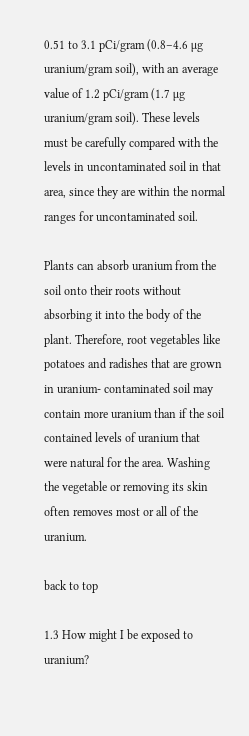0.51 to 3.1 pCi/gram (0.8–4.6 µg uranium/gram soil), with an average value of 1.2 pCi/gram (1.7 µg uranium/gram soil). These levels must be carefully compared with the levels in uncontaminated soil in that area, since they are within the normal ranges for uncontaminated soil.

Plants can absorb uranium from the soil onto their roots without absorbing it into the body of the plant. Therefore, root vegetables like potatoes and radishes that are grown in uranium- contaminated soil may contain more uranium than if the soil contained levels of uranium that were natural for the area. Washing the vegetable or removing its skin often removes most or all of the uranium.

back to top

1.3 How might I be exposed to uranium?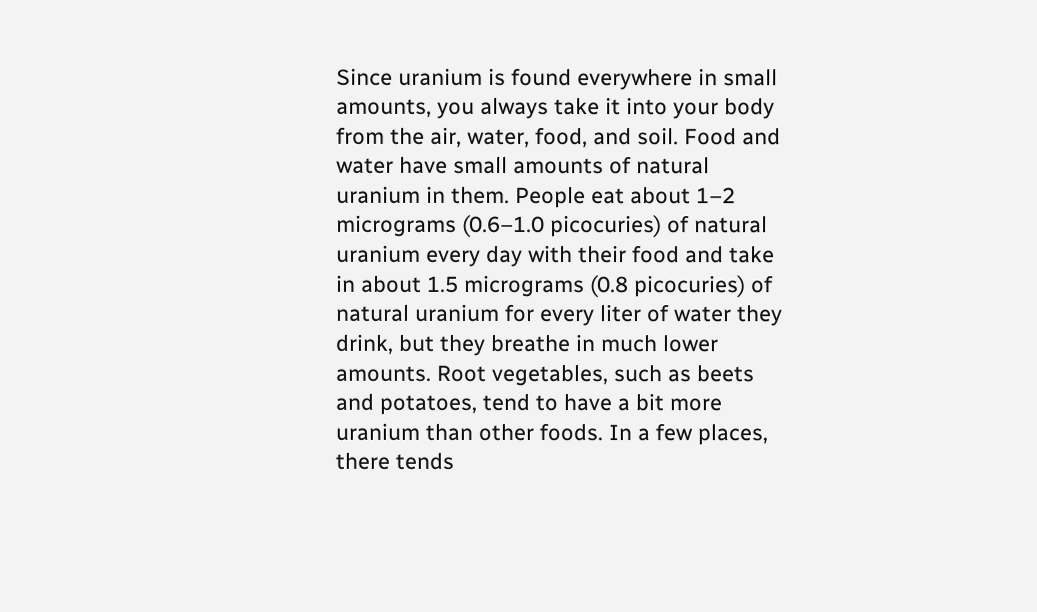Since uranium is found everywhere in small amounts, you always take it into your body from the air, water, food, and soil. Food and water have small amounts of natural uranium in them. People eat about 1–2 micrograms (0.6–1.0 picocuries) of natural uranium every day with their food and take in about 1.5 micrograms (0.8 picocuries) of natural uranium for every liter of water they drink, but they breathe in much lower amounts. Root vegetables, such as beets and potatoes, tend to have a bit more uranium than other foods. In a few places, there tends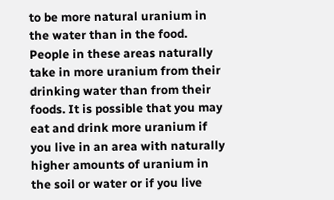to be more natural uranium in the water than in the food. People in these areas naturally take in more uranium from their drinking water than from their foods. It is possible that you may eat and drink more uranium if you live in an area with naturally higher amounts of uranium in the soil or water or if you live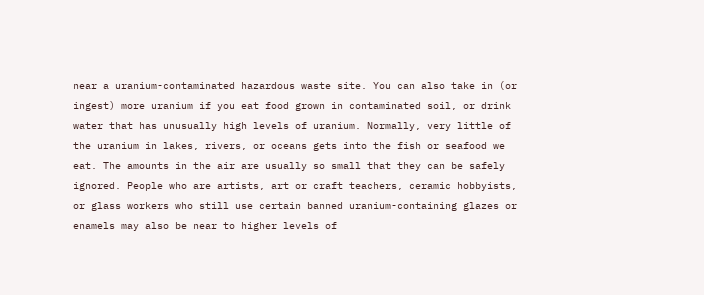near a uranium-contaminated hazardous waste site. You can also take in (or ingest) more uranium if you eat food grown in contaminated soil, or drink water that has unusually high levels of uranium. Normally, very little of the uranium in lakes, rivers, or oceans gets into the fish or seafood we eat. The amounts in the air are usually so small that they can be safely ignored. People who are artists, art or craft teachers, ceramic hobbyists, or glass workers who still use certain banned uranium-containing glazes or enamels may also be near to higher levels of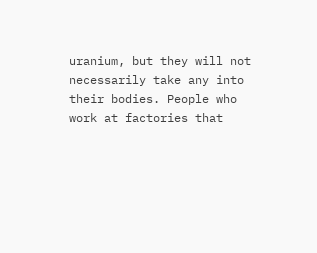uranium, but they will not necessarily take any into their bodies. People who work at factories that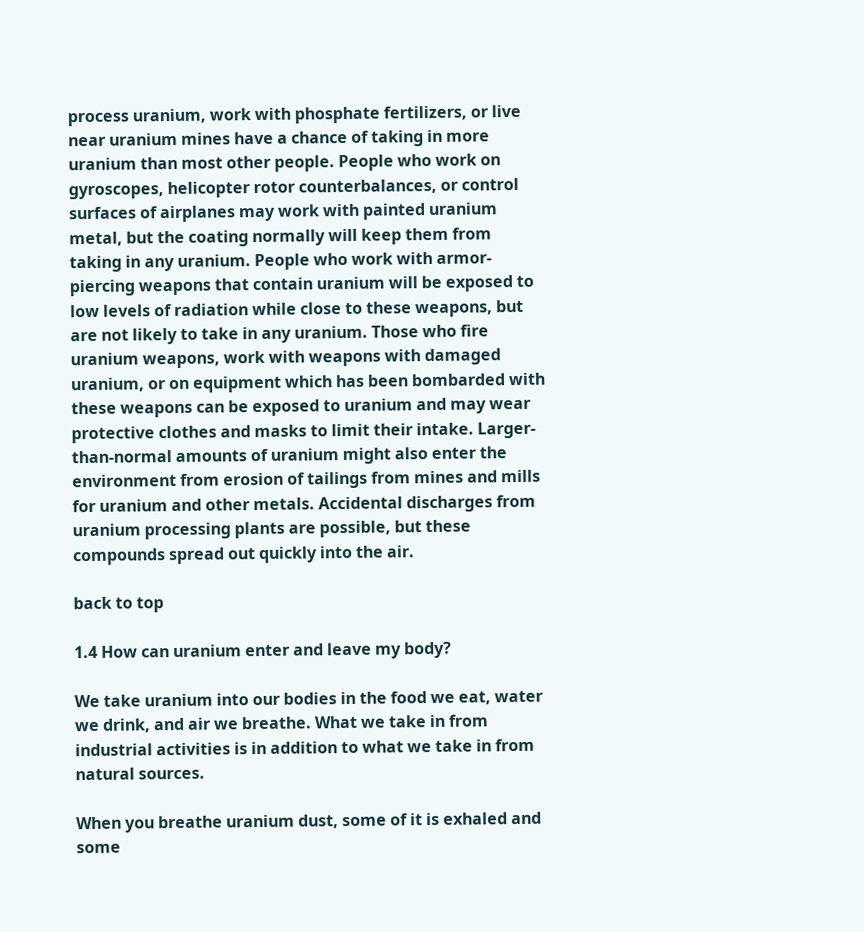process uranium, work with phosphate fertilizers, or live near uranium mines have a chance of taking in more uranium than most other people. People who work on gyroscopes, helicopter rotor counterbalances, or control surfaces of airplanes may work with painted uranium metal, but the coating normally will keep them from taking in any uranium. People who work with armor-piercing weapons that contain uranium will be exposed to low levels of radiation while close to these weapons, but are not likely to take in any uranium. Those who fire uranium weapons, work with weapons with damaged uranium, or on equipment which has been bombarded with these weapons can be exposed to uranium and may wear protective clothes and masks to limit their intake. Larger-than-normal amounts of uranium might also enter the environment from erosion of tailings from mines and mills for uranium and other metals. Accidental discharges from uranium processing plants are possible, but these compounds spread out quickly into the air.

back to top

1.4 How can uranium enter and leave my body?

We take uranium into our bodies in the food we eat, water we drink, and air we breathe. What we take in from industrial activities is in addition to what we take in from natural sources.

When you breathe uranium dust, some of it is exhaled and some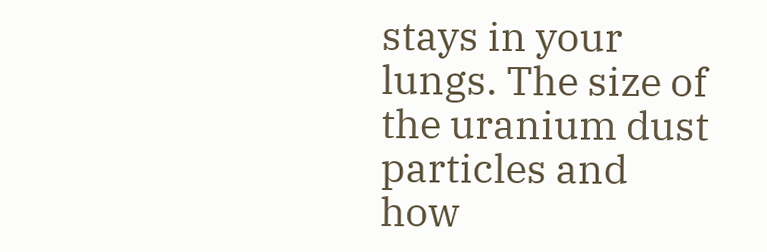stays in your lungs. The size of the uranium dust particles and how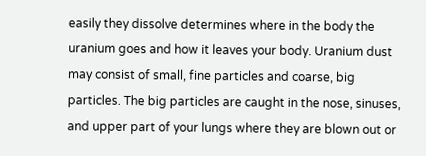easily they dissolve determines where in the body the uranium goes and how it leaves your body. Uranium dust may consist of small, fine particles and coarse, big particles. The big particles are caught in the nose, sinuses, and upper part of your lungs where they are blown out or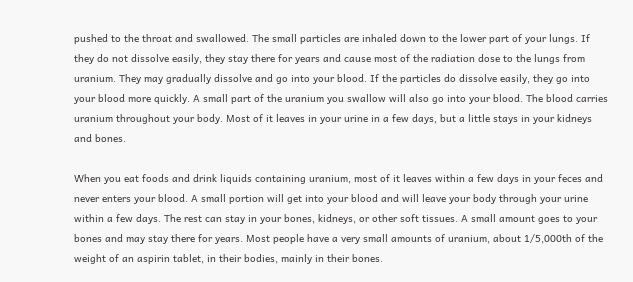pushed to the throat and swallowed. The small particles are inhaled down to the lower part of your lungs. If they do not dissolve easily, they stay there for years and cause most of the radiation dose to the lungs from uranium. They may gradually dissolve and go into your blood. If the particles do dissolve easily, they go into your blood more quickly. A small part of the uranium you swallow will also go into your blood. The blood carries uranium throughout your body. Most of it leaves in your urine in a few days, but a little stays in your kidneys and bones.

When you eat foods and drink liquids containing uranium, most of it leaves within a few days in your feces and never enters your blood. A small portion will get into your blood and will leave your body through your urine within a few days. The rest can stay in your bones, kidneys, or other soft tissues. A small amount goes to your bones and may stay there for years. Most people have a very small amounts of uranium, about 1/5,000th of the weight of an aspirin tablet, in their bodies, mainly in their bones.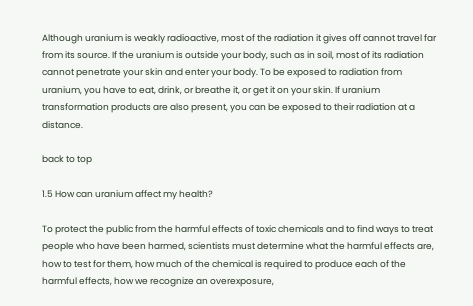Although uranium is weakly radioactive, most of the radiation it gives off cannot travel far from its source. If the uranium is outside your body, such as in soil, most of its radiation cannot penetrate your skin and enter your body. To be exposed to radiation from uranium, you have to eat, drink, or breathe it, or get it on your skin. If uranium transformation products are also present, you can be exposed to their radiation at a distance.

back to top

1.5 How can uranium affect my health?

To protect the public from the harmful effects of toxic chemicals and to find ways to treat people who have been harmed, scientists must determine what the harmful effects are, how to test for them, how much of the chemical is required to produce each of the harmful effects, how we recognize an overexposure,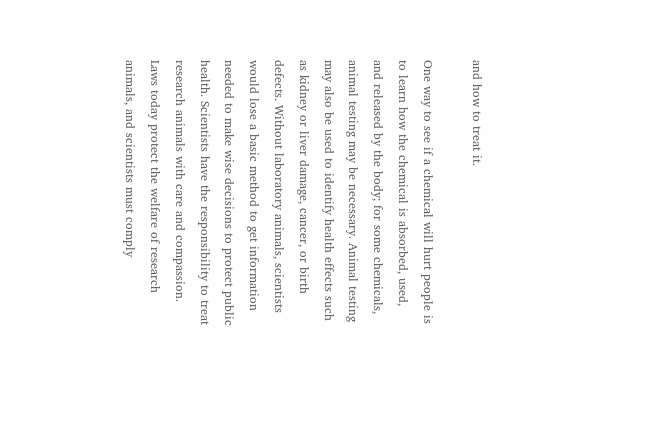and how to treat it.

One way to see if a chemical will hurt people is to learn how the chemical is absorbed, used, and released by the body; for some chemicals, animal testing may be necessary. Animal testing may also be used to identify health effects such as kidney or liver damage, cancer, or birth defects. Without laboratory animals, scientists would lose a basic method to get information needed to make wise decisions to protect public health. Scientists have the responsibility to treat research animals with care and compassion. Laws today protect the welfare of research animals, and scientists must comply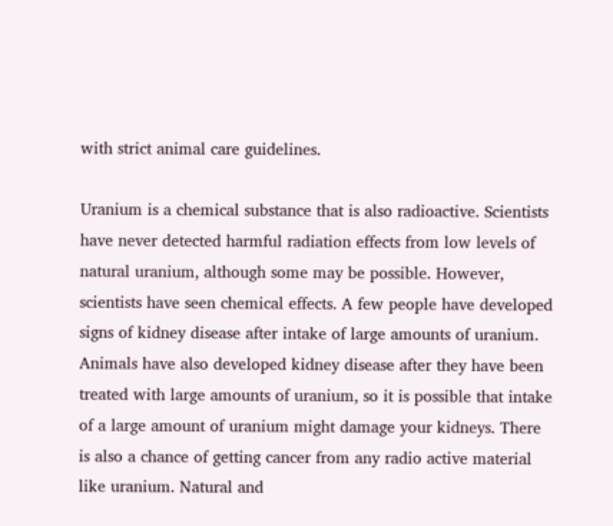with strict animal care guidelines.

Uranium is a chemical substance that is also radioactive. Scientists have never detected harmful radiation effects from low levels of natural uranium, although some may be possible. However, scientists have seen chemical effects. A few people have developed signs of kidney disease after intake of large amounts of uranium. Animals have also developed kidney disease after they have been treated with large amounts of uranium, so it is possible that intake of a large amount of uranium might damage your kidneys. There is also a chance of getting cancer from any radio active material like uranium. Natural and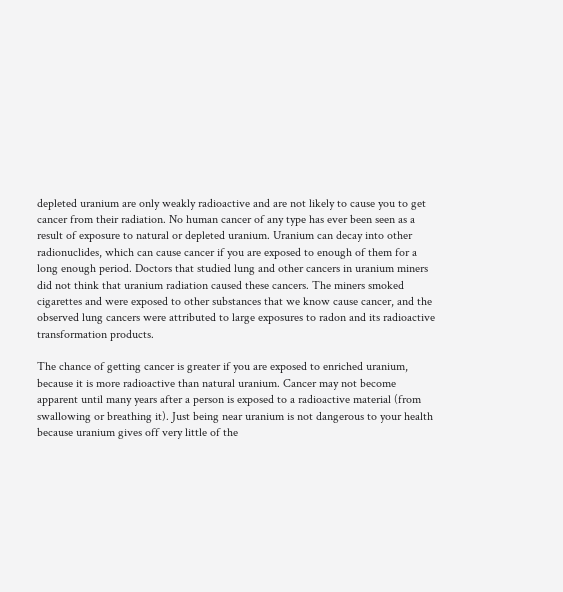depleted uranium are only weakly radioactive and are not likely to cause you to get cancer from their radiation. No human cancer of any type has ever been seen as a result of exposure to natural or depleted uranium. Uranium can decay into other radionuclides, which can cause cancer if you are exposed to enough of them for a long enough period. Doctors that studied lung and other cancers in uranium miners did not think that uranium radiation caused these cancers. The miners smoked cigarettes and were exposed to other substances that we know cause cancer, and the observed lung cancers were attributed to large exposures to radon and its radioactive transformation products.

The chance of getting cancer is greater if you are exposed to enriched uranium, because it is more radioactive than natural uranium. Cancer may not become apparent until many years after a person is exposed to a radioactive material (from swallowing or breathing it). Just being near uranium is not dangerous to your health because uranium gives off very little of the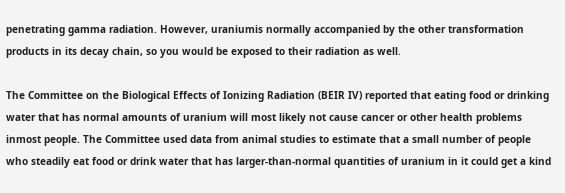penetrating gamma radiation. However, uraniumis normally accompanied by the other transformation products in its decay chain, so you would be exposed to their radiation as well.

The Committee on the Biological Effects of Ionizing Radiation (BEIR IV) reported that eating food or drinking water that has normal amounts of uranium will most likely not cause cancer or other health problems inmost people. The Committee used data from animal studies to estimate that a small number of people who steadily eat food or drink water that has larger-than-normal quantities of uranium in it could get a kind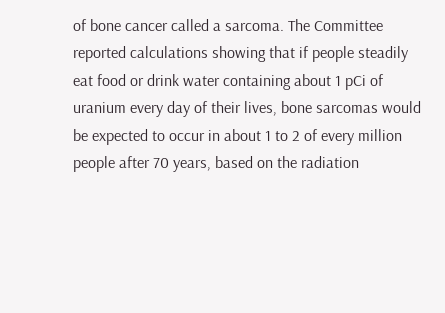of bone cancer called a sarcoma. The Committee reported calculations showing that if people steadily eat food or drink water containing about 1 pCi of uranium every day of their lives, bone sarcomas would be expected to occur in about 1 to 2 of every million people after 70 years, based on the radiation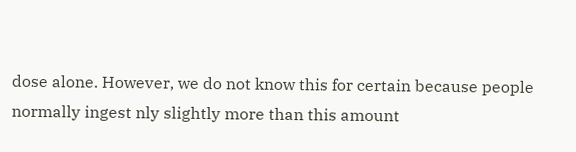dose alone. However, we do not know this for certain because people normally ingest nly slightly more than this amount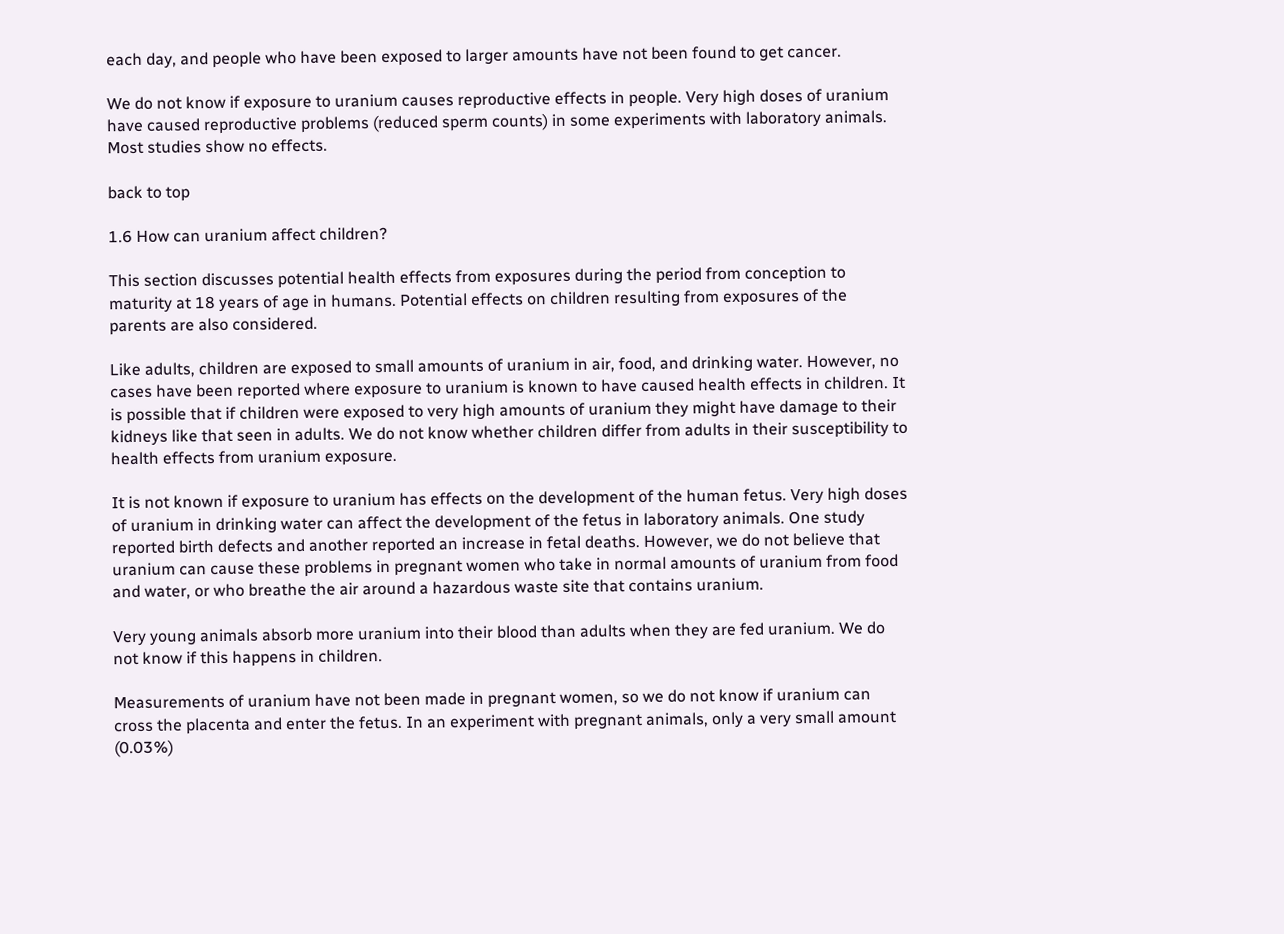each day, and people who have been exposed to larger amounts have not been found to get cancer.

We do not know if exposure to uranium causes reproductive effects in people. Very high doses of uranium have caused reproductive problems (reduced sperm counts) in some experiments with laboratory animals. Most studies show no effects.

back to top

1.6 How can uranium affect children?

This section discusses potential health effects from exposures during the period from conception to maturity at 18 years of age in humans. Potential effects on children resulting from exposures of the parents are also considered.

Like adults, children are exposed to small amounts of uranium in air, food, and drinking water. However, no cases have been reported where exposure to uranium is known to have caused health effects in children. It is possible that if children were exposed to very high amounts of uranium they might have damage to their kidneys like that seen in adults. We do not know whether children differ from adults in their susceptibility to health effects from uranium exposure.

It is not known if exposure to uranium has effects on the development of the human fetus. Very high doses of uranium in drinking water can affect the development of the fetus in laboratory animals. One study reported birth defects and another reported an increase in fetal deaths. However, we do not believe that uranium can cause these problems in pregnant women who take in normal amounts of uranium from food and water, or who breathe the air around a hazardous waste site that contains uranium.

Very young animals absorb more uranium into their blood than adults when they are fed uranium. We do not know if this happens in children.

Measurements of uranium have not been made in pregnant women, so we do not know if uranium can cross the placenta and enter the fetus. In an experiment with pregnant animals, only a very small amount (0.03%)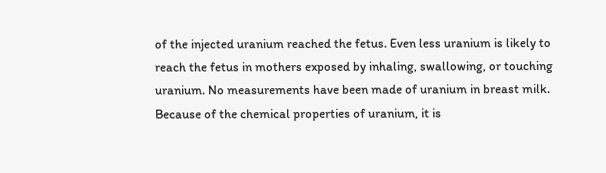of the injected uranium reached the fetus. Even less uranium is likely to reach the fetus in mothers exposed by inhaling, swallowing, or touching uranium. No measurements have been made of uranium in breast milk. Because of the chemical properties of uranium, it is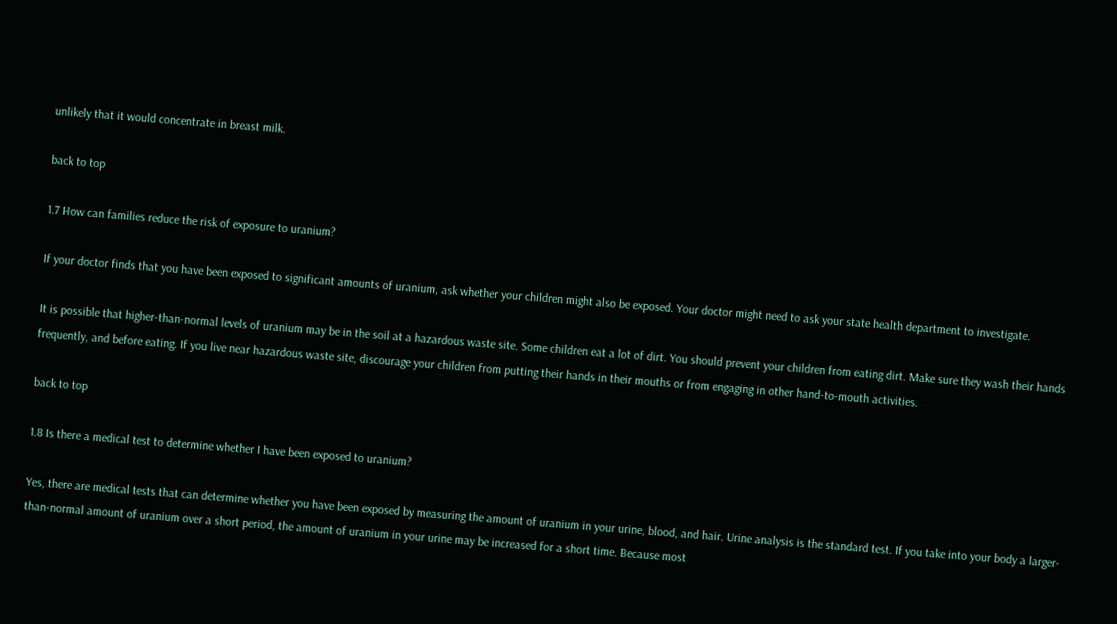unlikely that it would concentrate in breast milk.

back to top

1.7 How can families reduce the risk of exposure to uranium?

If your doctor finds that you have been exposed to significant amounts of uranium, ask whether your children might also be exposed. Your doctor might need to ask your state health department to investigate.

It is possible that higher-than-normal levels of uranium may be in the soil at a hazardous waste site. Some children eat a lot of dirt. You should prevent your children from eating dirt. Make sure they wash their hands frequently, and before eating. If you live near hazardous waste site, discourage your children from putting their hands in their mouths or from engaging in other hand-to-mouth activities.

back to top

1.8 Is there a medical test to determine whether I have been exposed to uranium?

Yes, there are medical tests that can determine whether you have been exposed by measuring the amount of uranium in your urine, blood, and hair. Urine analysis is the standard test. If you take into your body a larger-than-normal amount of uranium over a short period, the amount of uranium in your urine may be increased for a short time. Because most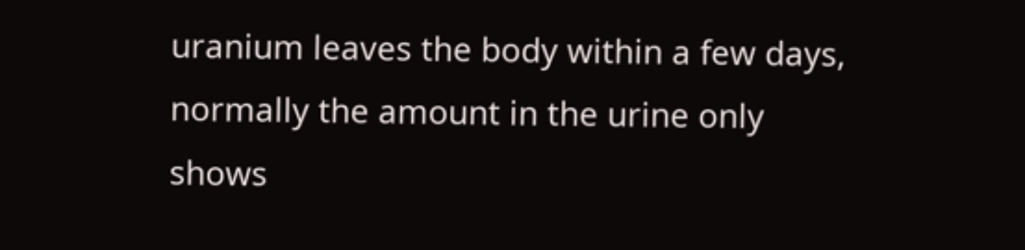uranium leaves the body within a few days, normally the amount in the urine only shows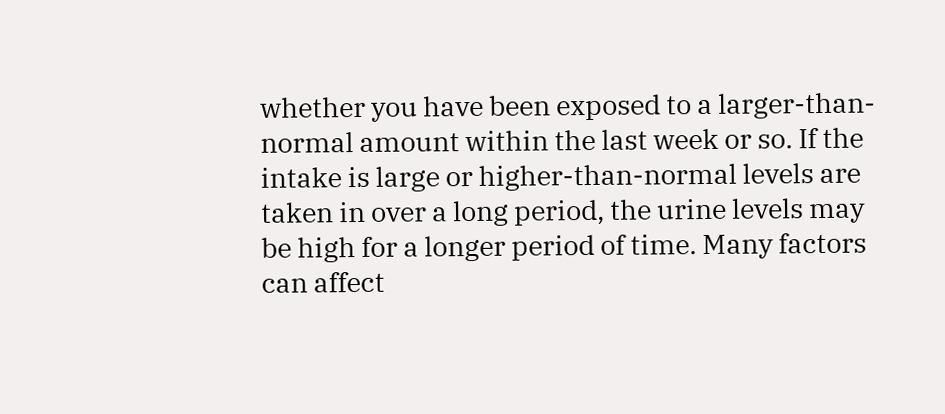whether you have been exposed to a larger-than-normal amount within the last week or so. If the intake is large or higher-than-normal levels are taken in over a long period, the urine levels may be high for a longer period of time. Many factors can affect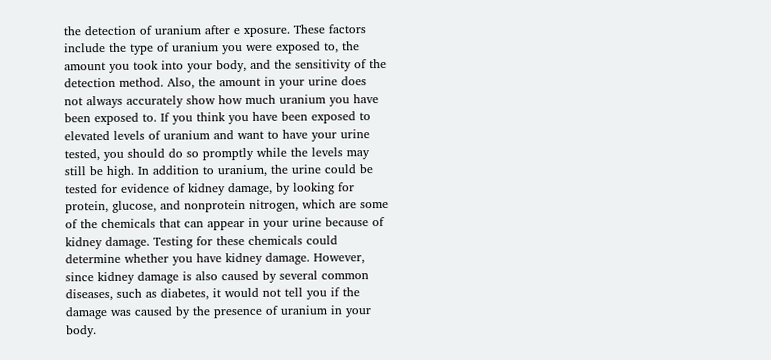the detection of uranium after e xposure. These factors include the type of uranium you were exposed to, the amount you took into your body, and the sensitivity of the detection method. Also, the amount in your urine does not always accurately show how much uranium you have been exposed to. If you think you have been exposed to elevated levels of uranium and want to have your urine tested, you should do so promptly while the levels may still be high. In addition to uranium, the urine could be tested for evidence of kidney damage, by looking for protein, glucose, and nonprotein nitrogen, which are some of the chemicals that can appear in your urine because of kidney damage. Testing for these chemicals could determine whether you have kidney damage. However, since kidney damage is also caused by several common diseases, such as diabetes, it would not tell you if the damage was caused by the presence of uranium in your body.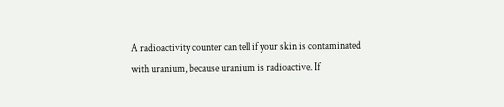A radioactivity counter can tell if your skin is contaminated with uranium, because uranium is radioactive. If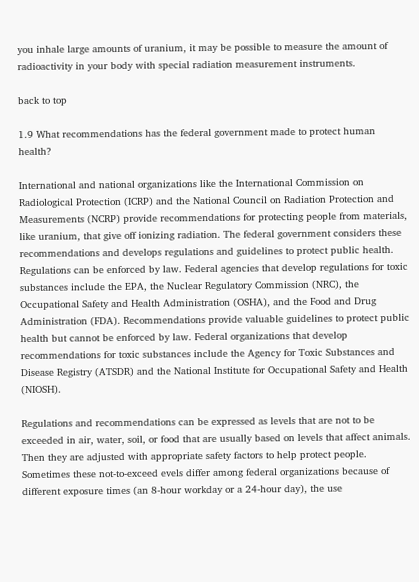you inhale large amounts of uranium, it may be possible to measure the amount of radioactivity in your body with special radiation measurement instruments.

back to top

1.9 What recommendations has the federal government made to protect human health?

International and national organizations like the International Commission on Radiological Protection (ICRP) and the National Council on Radiation Protection and Measurements (NCRP) provide recommendations for protecting people from materials, like uranium, that give off ionizing radiation. The federal government considers these recommendations and develops regulations and guidelines to protect public health. Regulations can be enforced by law. Federal agencies that develop regulations for toxic substances include the EPA, the Nuclear Regulatory Commission (NRC), the Occupational Safety and Health Administration (OSHA), and the Food and Drug Administration (FDA). Recommendations provide valuable guidelines to protect public health but cannot be enforced by law. Federal organizations that develop recommendations for toxic substances include the Agency for Toxic Substances and Disease Registry (ATSDR) and the National Institute for Occupational Safety and Health (NIOSH).

Regulations and recommendations can be expressed as levels that are not to be exceeded in air, water, soil, or food that are usually based on levels that affect animals. Then they are adjusted with appropriate safety factors to help protect people. Sometimes these not-to-exceed evels differ among federal organizations because of different exposure times (an 8-hour workday or a 24-hour day), the use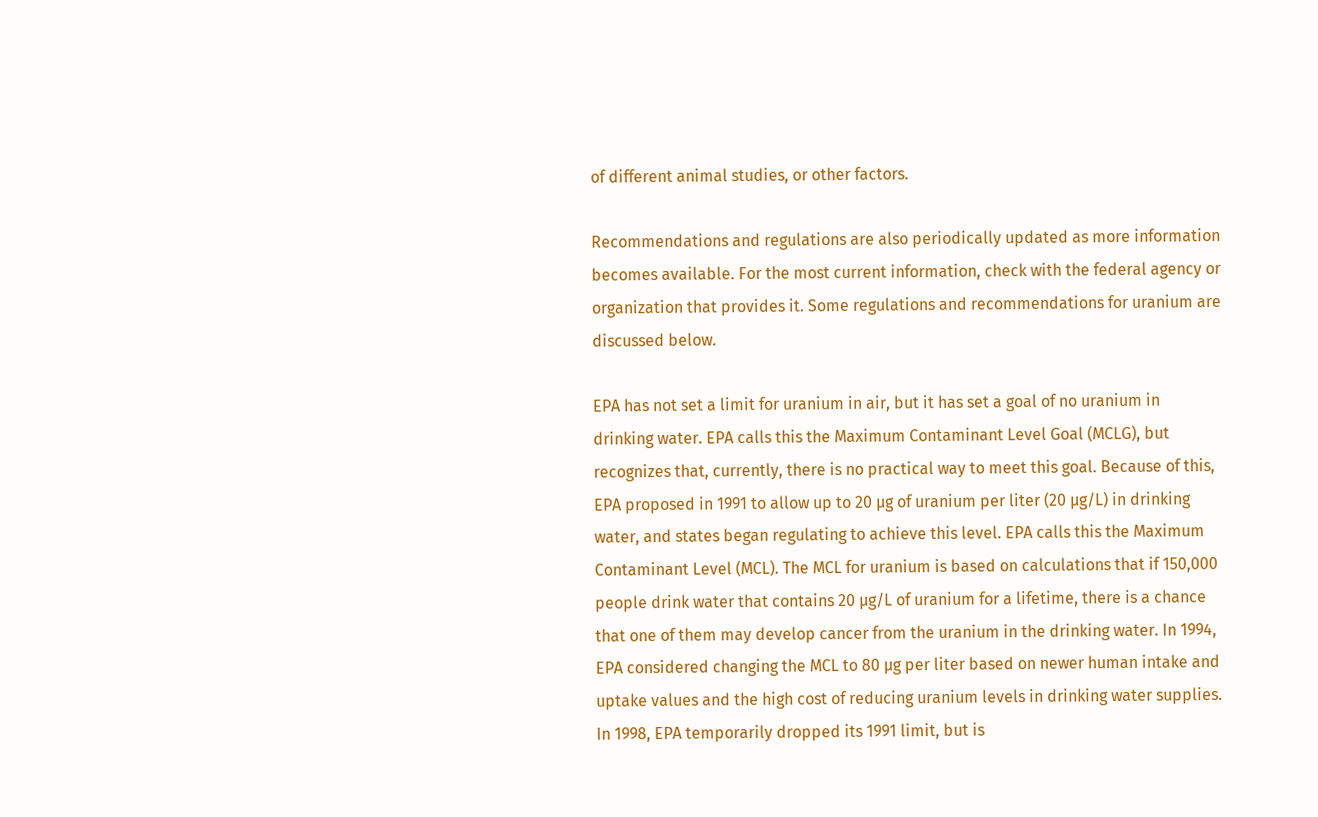of different animal studies, or other factors.

Recommendations and regulations are also periodically updated as more information becomes available. For the most current information, check with the federal agency or organization that provides it. Some regulations and recommendations for uranium are discussed below.

EPA has not set a limit for uranium in air, but it has set a goal of no uranium in drinking water. EPA calls this the Maximum Contaminant Level Goal (MCLG), but recognizes that, currently, there is no practical way to meet this goal. Because of this, EPA proposed in 1991 to allow up to 20 µg of uranium per liter (20 µg/L) in drinking water, and states began regulating to achieve this level. EPA calls this the Maximum Contaminant Level (MCL). The MCL for uranium is based on calculations that if 150,000 people drink water that contains 20 µg/L of uranium for a lifetime, there is a chance that one of them may develop cancer from the uranium in the drinking water. In 1994, EPA considered changing the MCL to 80 µg per liter based on newer human intake and uptake values and the high cost of reducing uranium levels in drinking water supplies. In 1998, EPA temporarily dropped its 1991 limit, but is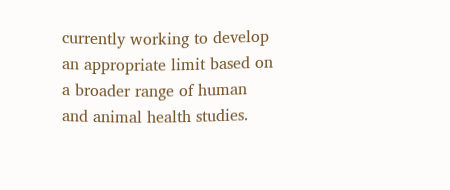currently working to develop an appropriate limit based on a broader range of human and animal health studies.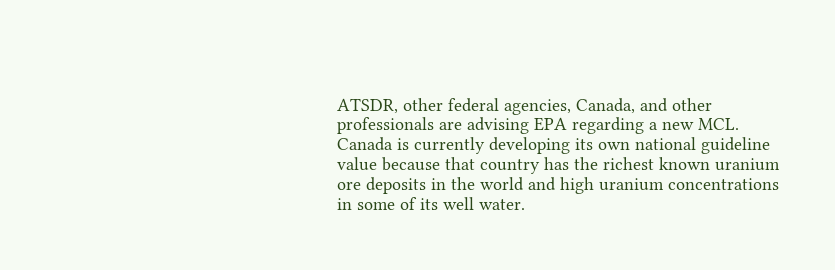ATSDR, other federal agencies, Canada, and other professionals are advising EPA regarding a new MCL. Canada is currently developing its own national guideline value because that country has the richest known uranium ore deposits in the world and high uranium concentrations in some of its well water.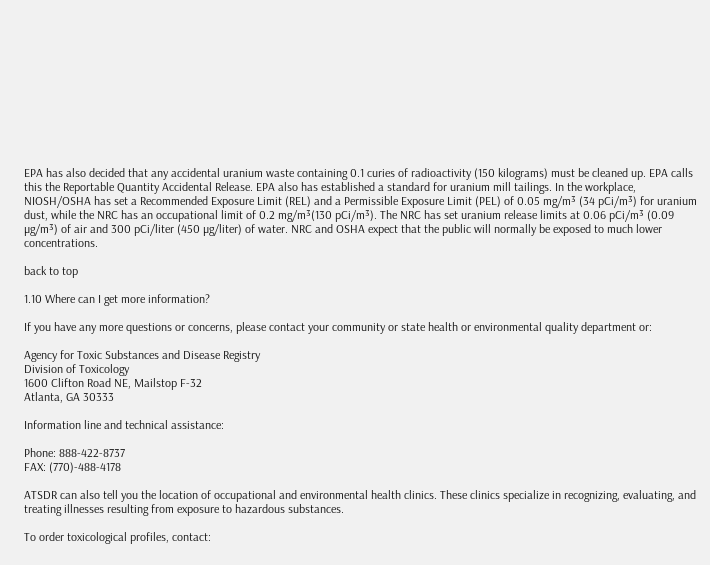EPA has also decided that any accidental uranium waste containing 0.1 curies of radioactivity (150 kilograms) must be cleaned up. EPA calls this the Reportable Quantity Accidental Release. EPA also has established a standard for uranium mill tailings. In the workplace, NIOSH/OSHA has set a Recommended Exposure Limit (REL) and a Permissible Exposure Limit (PEL) of 0.05 mg/m³ (34 pCi/m³) for uranium dust, while the NRC has an occupational limit of 0.2 mg/m³(130 pCi/m³). The NRC has set uranium release limits at 0.06 pCi/m³ (0.09 µg/m³) of air and 300 pCi/liter (450 µg/liter) of water. NRC and OSHA expect that the public will normally be exposed to much lower concentrations.

back to top

1.10 Where can I get more information?

If you have any more questions or concerns, please contact your community or state health or environmental quality department or:

Agency for Toxic Substances and Disease Registry
Division of Toxicology
1600 Clifton Road NE, Mailstop F-32
Atlanta, GA 30333

Information line and technical assistance:

Phone: 888-422-8737
FAX: (770)-488-4178

ATSDR can also tell you the location of occupational and environmental health clinics. These clinics specialize in recognizing, evaluating, and treating illnesses resulting from exposure to hazardous substances.

To order toxicological profiles, contact: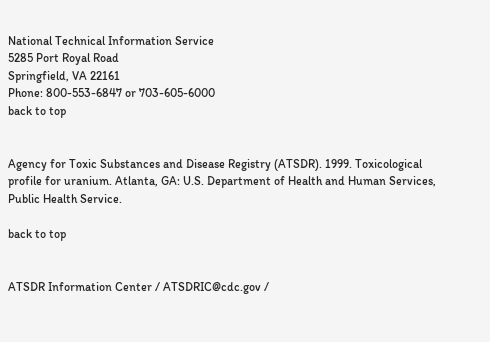National Technical Information Service
5285 Port Royal Road
Springfield, VA 22161
Phone: 800-553-6847 or 703-605-6000
back to top


Agency for Toxic Substances and Disease Registry (ATSDR). 1999. Toxicological profile for uranium. Atlanta, GA: U.S. Department of Health and Human Services, Public Health Service.

back to top


ATSDR Information Center / ATSDRIC@cdc.gov /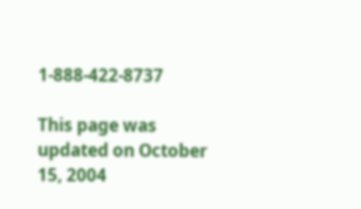1-888-422-8737

This page was updated on October 15, 2004